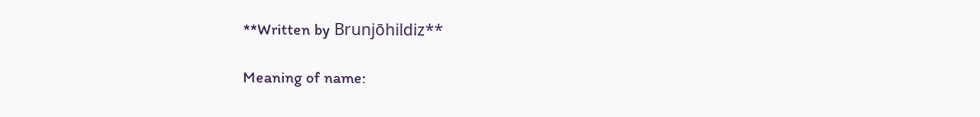**Written by Brunjōhildiz**

Meaning of name: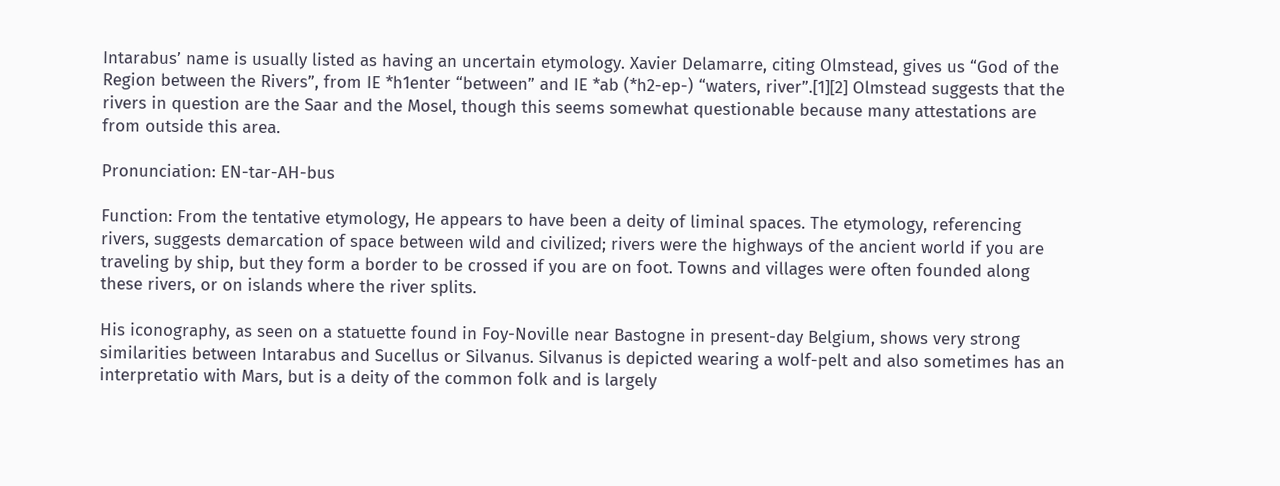Intarabus’ name is usually listed as having an uncertain etymology. Xavier Delamarre, citing Olmstead, gives us “God of the Region between the Rivers”, from IE *h1enter “between” and IE *ab (*h2-ep-) “waters, river”.[1][2] Olmstead suggests that the rivers in question are the Saar and the Mosel, though this seems somewhat questionable because many attestations are from outside this area.

Pronunciation: EN-tar-AH-bus

Function: From the tentative etymology, He appears to have been a deity of liminal spaces. The etymology, referencing rivers, suggests demarcation of space between wild and civilized; rivers were the highways of the ancient world if you are traveling by ship, but they form a border to be crossed if you are on foot. Towns and villages were often founded along these rivers, or on islands where the river splits.

His iconography, as seen on a statuette found in Foy-Noville near Bastogne in present-day Belgium, shows very strong similarities between Intarabus and Sucellus or Silvanus. Silvanus is depicted wearing a wolf-pelt and also sometimes has an interpretatio with Mars, but is a deity of the common folk and is largely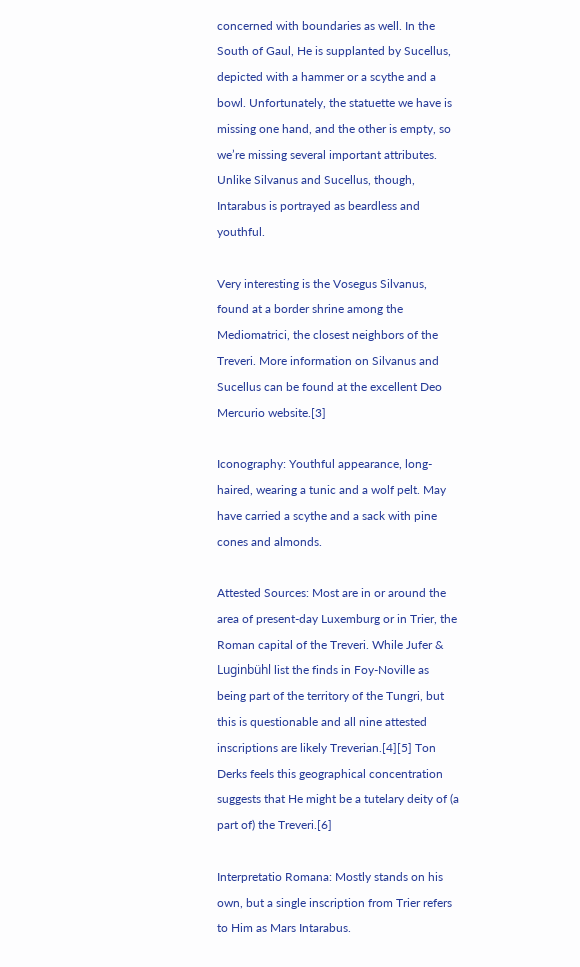concerned with boundaries as well. In the South of Gaul, He is supplanted by Sucellus, depicted with a hammer or a scythe and a bowl. Unfortunately, the statuette we have is missing one hand, and the other is empty, so we’re missing several important attributes. Unlike Silvanus and Sucellus, though, Intarabus is portrayed as beardless and youthful.

Very interesting is the Vosegus Silvanus, found at a border shrine among the Mediomatrici, the closest neighbors of the Treveri. More information on Silvanus and Sucellus can be found at the excellent Deo Mercurio website.[3]

Iconography: Youthful appearance, long-haired, wearing a tunic and a wolf pelt. May have carried a scythe and a sack with pine cones and almonds.

Attested Sources: Most are in or around the area of present-day Luxemburg or in Trier, the Roman capital of the Treveri. While Jufer & Luginbühl list the finds in Foy-Noville as being part of the territory of the Tungri, but this is questionable and all nine attested inscriptions are likely Treverian.[4][5] Ton Derks feels this geographical concentration suggests that He might be a tutelary deity of (a part of) the Treveri.[6]

Interpretatio Romana: Mostly stands on his own, but a single inscription from Trier refers to Him as Mars Intarabus.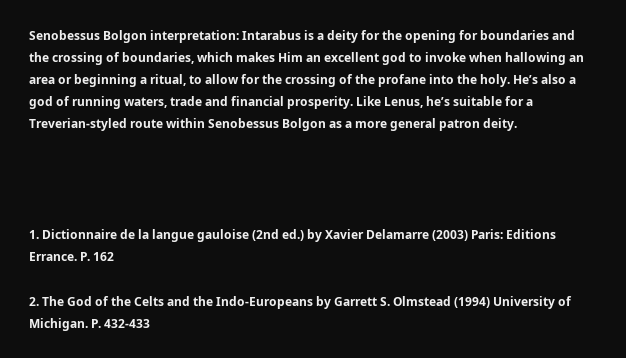Senobessus Bolgon interpretation: Intarabus is a deity for the opening for boundaries and the crossing of boundaries, which makes Him an excellent god to invoke when hallowing an area or beginning a ritual, to allow for the crossing of the profane into the holy. He’s also a god of running waters, trade and financial prosperity. Like Lenus, he’s suitable for a Treverian-styled route within Senobessus Bolgon as a more general patron deity.




1. Dictionnaire de la langue gauloise (2nd ed.) by Xavier Delamarre (2003) Paris: Editions Errance. P. 162

2. The God of the Celts and the Indo-Europeans by Garrett S. Olmstead (1994) University of Michigan. P. 432-433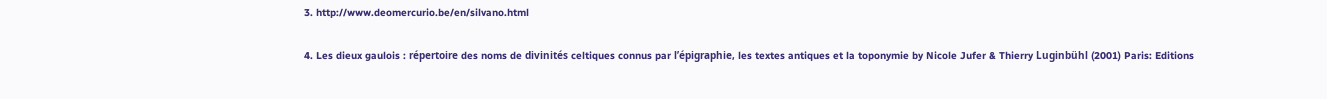3. http://www.deomercurio.be/en/silvano.html

4. Les dieux gaulois : répertoire des noms de divinités celtiques connus par l’épigraphie, les textes antiques et la toponymie by Nicole Jufer & Thierry Luginbühl (2001) Paris: Editions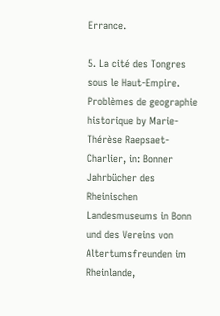Errance.

5. La cité des Tongres sous le Haut-Empire. Problèmes de geographie historique by Marie-Thérèse Raepsaet-Charlier, in: Bonner Jahrbücher des Rheinischen Landesmuseums in Bonn und des Vereins von Altertumsfreunden im Rheinlande,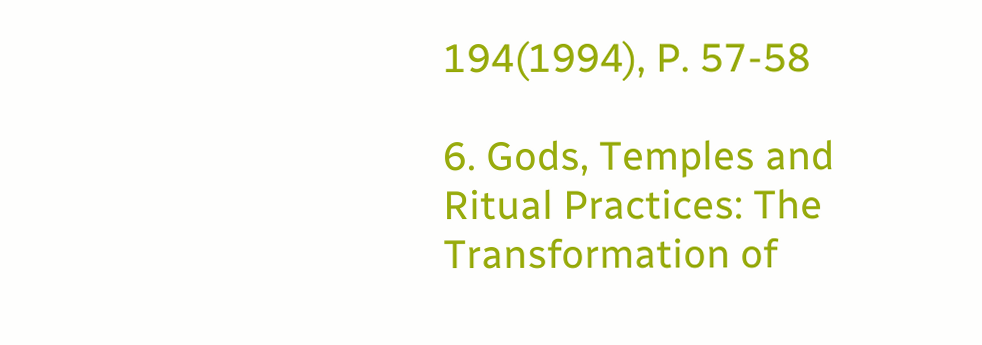194(1994), P. 57-58

6. Gods, Temples and Ritual Practices: The Transformation of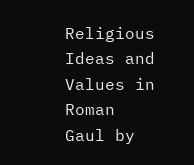Religious Ideas and Values in Roman Gaul by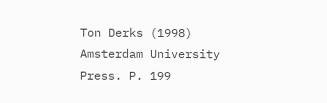Ton Derks (1998) Amsterdam University Press. P. 199